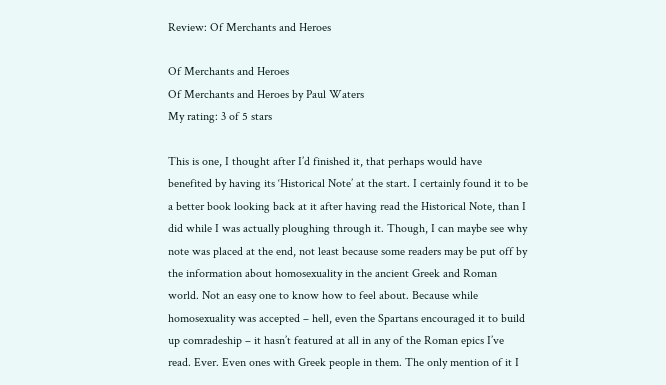Review: Of Merchants and Heroes

Of Merchants and Heroes
Of Merchants and Heroes by Paul Waters
My rating: 3 of 5 stars

This is one, I thought after I’d finished it, that perhaps would have benefited by having its ‘Historical Note’ at the start. I certainly found it to be a better book looking back at it after having read the Historical Note, than I did while I was actually ploughing through it. Though, I can maybe see why note was placed at the end, not least because some readers may be put off by the information about homosexuality in the ancient Greek and Roman world. Not an easy one to know how to feel about. Because while homosexuality was accepted – hell, even the Spartans encouraged it to build up comradeship – it hasn’t featured at all in any of the Roman epics I’ve read. Ever. Even ones with Greek people in them. The only mention of it I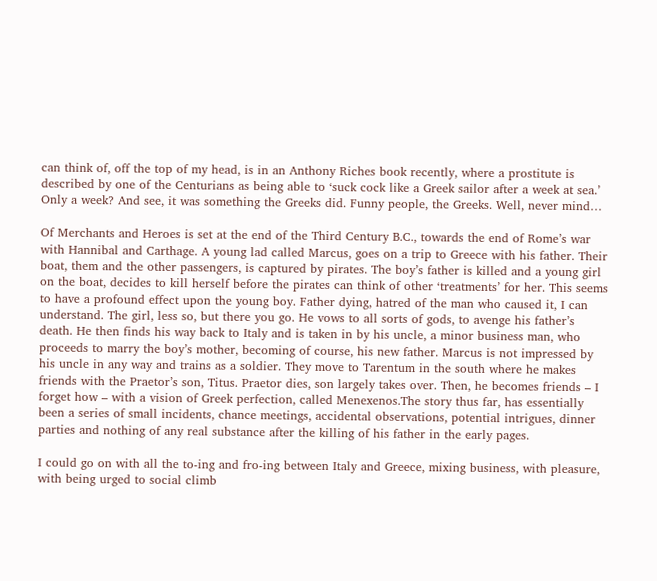can think of, off the top of my head, is in an Anthony Riches book recently, where a prostitute is described by one of the Centurians as being able to ‘suck cock like a Greek sailor after a week at sea.’ Only a week? And see, it was something the Greeks did. Funny people, the Greeks. Well, never mind…

Of Merchants and Heroes is set at the end of the Third Century B.C., towards the end of Rome’s war with Hannibal and Carthage. A young lad called Marcus, goes on a trip to Greece with his father. Their boat, them and the other passengers, is captured by pirates. The boy’s father is killed and a young girl on the boat, decides to kill herself before the pirates can think of other ‘treatments’ for her. This seems to have a profound effect upon the young boy. Father dying, hatred of the man who caused it, I can understand. The girl, less so, but there you go. He vows to all sorts of gods, to avenge his father’s death. He then finds his way back to Italy and is taken in by his uncle, a minor business man, who proceeds to marry the boy’s mother, becoming of course, his new father. Marcus is not impressed by his uncle in any way and trains as a soldier. They move to Tarentum in the south where he makes friends with the Praetor’s son, Titus. Praetor dies, son largely takes over. Then, he becomes friends – I forget how – with a vision of Greek perfection, called Menexenos.The story thus far, has essentially been a series of small incidents, chance meetings, accidental observations, potential intrigues, dinner parties and nothing of any real substance after the killing of his father in the early pages.

I could go on with all the to-ing and fro-ing between Italy and Greece, mixing business, with pleasure, with being urged to social climb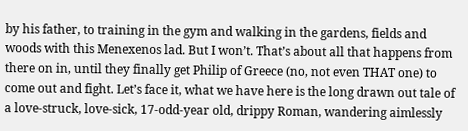by his father, to training in the gym and walking in the gardens, fields and woods with this Menexenos lad. But I won’t. That’s about all that happens from there on in, until they finally get Philip of Greece (no, not even THAT one) to come out and fight. Let’s face it, what we have here is the long drawn out tale of a love-struck, love-sick, 17-odd-year old, drippy Roman, wandering aimlessly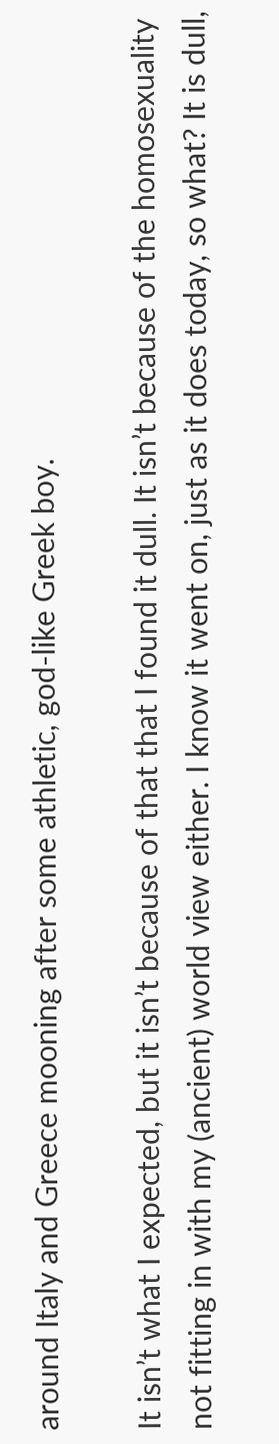around Italy and Greece mooning after some athletic, god-like Greek boy.

It isn’t what I expected, but it isn’t because of that that I found it dull. It isn’t because of the homosexuality not fitting in with my (ancient) world view either. I know it went on, just as it does today, so what? It is dull,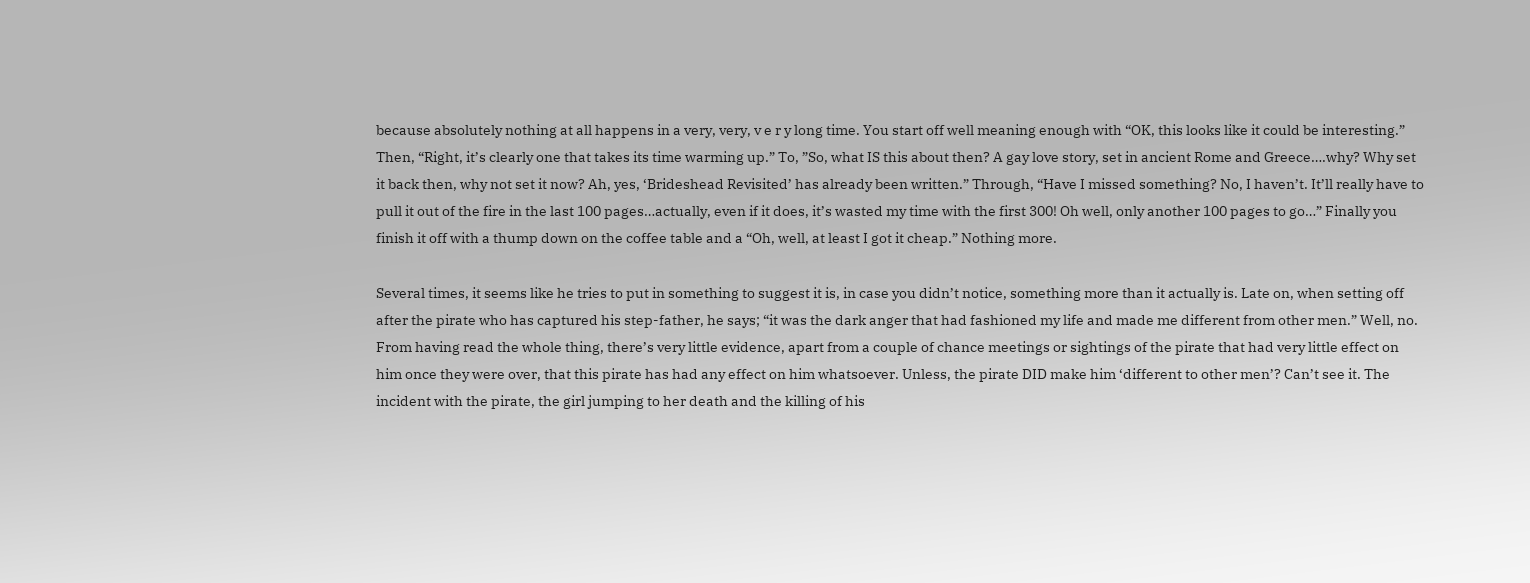because absolutely nothing at all happens in a very, very, v e r y long time. You start off well meaning enough with “OK, this looks like it could be interesting.” Then, “Right, it’s clearly one that takes its time warming up.” To, ”So, what IS this about then? A gay love story, set in ancient Rome and Greece….why? Why set it back then, why not set it now? Ah, yes, ‘Brideshead Revisited’ has already been written.” Through, “Have I missed something? No, I haven’t. It’ll really have to pull it out of the fire in the last 100 pages…actually, even if it does, it’s wasted my time with the first 300! Oh well, only another 100 pages to go…” Finally you finish it off with a thump down on the coffee table and a “Oh, well, at least I got it cheap.” Nothing more.

Several times, it seems like he tries to put in something to suggest it is, in case you didn’t notice, something more than it actually is. Late on, when setting off after the pirate who has captured his step-father, he says; “it was the dark anger that had fashioned my life and made me different from other men.” Well, no. From having read the whole thing, there’s very little evidence, apart from a couple of chance meetings or sightings of the pirate that had very little effect on him once they were over, that this pirate has had any effect on him whatsoever. Unless, the pirate DID make him ‘different to other men’? Can’t see it. The incident with the pirate, the girl jumping to her death and the killing of his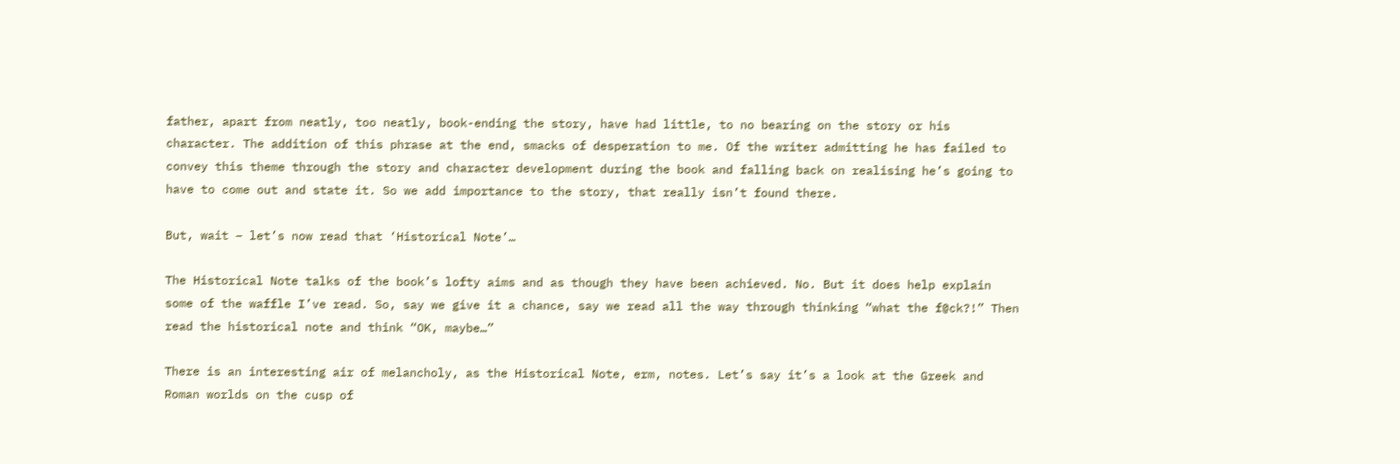father, apart from neatly, too neatly, book-ending the story, have had little, to no bearing on the story or his character. The addition of this phrase at the end, smacks of desperation to me. Of the writer admitting he has failed to convey this theme through the story and character development during the book and falling back on realising he’s going to have to come out and state it. So we add importance to the story, that really isn’t found there.

But, wait – let’s now read that ‘Historical Note’…

The Historical Note talks of the book’s lofty aims and as though they have been achieved. No. But it does help explain some of the waffle I’ve read. So, say we give it a chance, say we read all the way through thinking “what the f@ck?!” Then read the historical note and think “OK, maybe…”

There is an interesting air of melancholy, as the Historical Note, erm, notes. Let’s say it’s a look at the Greek and Roman worlds on the cusp of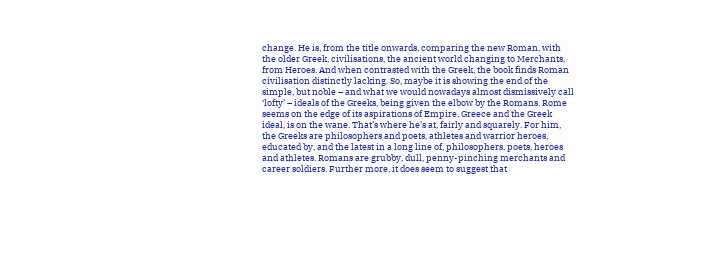change. He is, from the title onwards, comparing the new Roman, with the older Greek, civilisations, the ancient world changing to Merchants, from Heroes. And when contrasted with the Greek, the book finds Roman civilisation distinctly lacking. So, maybe it is showing the end of the simple, but noble – and what we would nowadays almost dismissively call ‘lofty’ – ideals of the Greeks, being given the elbow by the Romans. Rome seems on the edge of its aspirations of Empire, Greece and the Greek ideal, is on the wane. That’s where he’s at, fairly and squarely. For him, the Greeks are philosophers and poets, athletes and warrior heroes, educated by, and the latest in a long line of, philosophers, poets, heroes and athletes. Romans are grubby, dull, penny-pinching merchants and career soldiers. Further more, it does seem to suggest that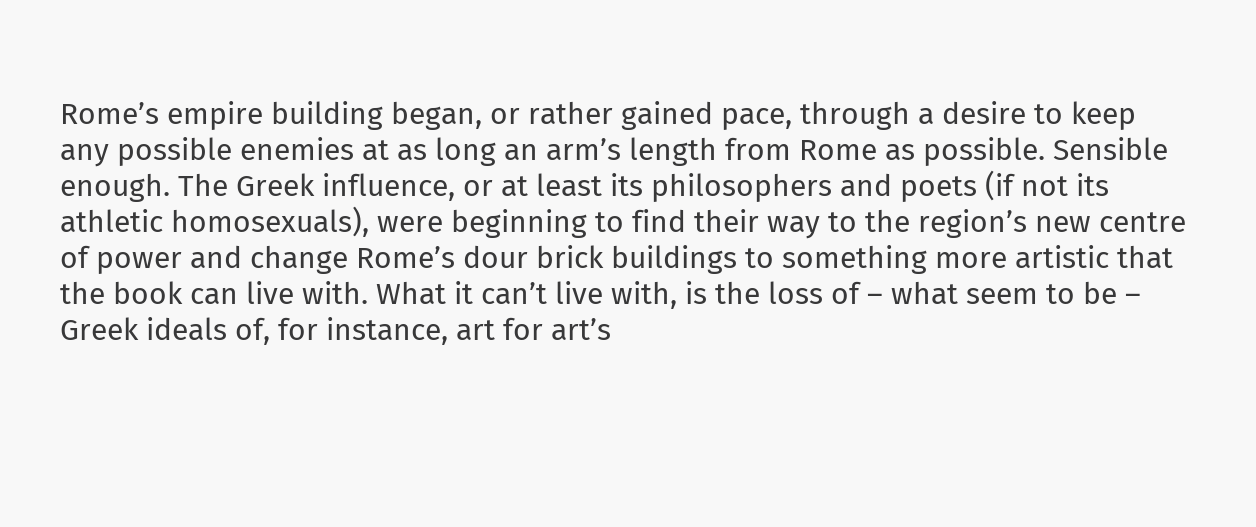Rome’s empire building began, or rather gained pace, through a desire to keep any possible enemies at as long an arm’s length from Rome as possible. Sensible enough. The Greek influence, or at least its philosophers and poets (if not its athletic homosexuals), were beginning to find their way to the region’s new centre of power and change Rome’s dour brick buildings to something more artistic that the book can live with. What it can’t live with, is the loss of – what seem to be – Greek ideals of, for instance, art for art’s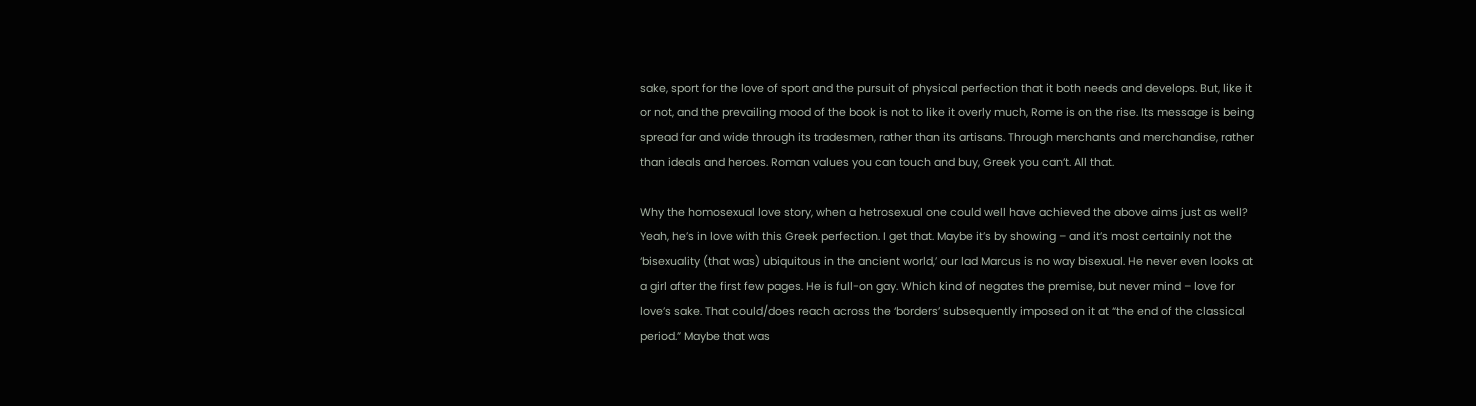sake, sport for the love of sport and the pursuit of physical perfection that it both needs and develops. But, like it or not, and the prevailing mood of the book is not to like it overly much, Rome is on the rise. Its message is being spread far and wide through its tradesmen, rather than its artisans. Through merchants and merchandise, rather than ideals and heroes. Roman values you can touch and buy, Greek you can’t. All that.

Why the homosexual love story, when a hetrosexual one could well have achieved the above aims just as well? Yeah, he’s in love with this Greek perfection. I get that. Maybe it’s by showing – and it’s most certainly not the ‘bisexuality (that was) ubiquitous in the ancient world,’ our lad Marcus is no way bisexual. He never even looks at a girl after the first few pages. He is full-on gay. Which kind of negates the premise, but never mind – love for love’s sake. That could/does reach across the ‘borders’ subsequently imposed on it at “the end of the classical period.” Maybe that was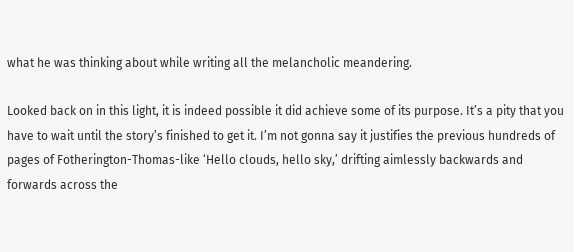what he was thinking about while writing all the melancholic meandering.

Looked back on in this light, it is indeed possible it did achieve some of its purpose. It’s a pity that you have to wait until the story’s finished to get it. I’m not gonna say it justifies the previous hundreds of pages of Fotherington-Thomas-like ‘Hello clouds, hello sky,’ drifting aimlessly backwards and forwards across the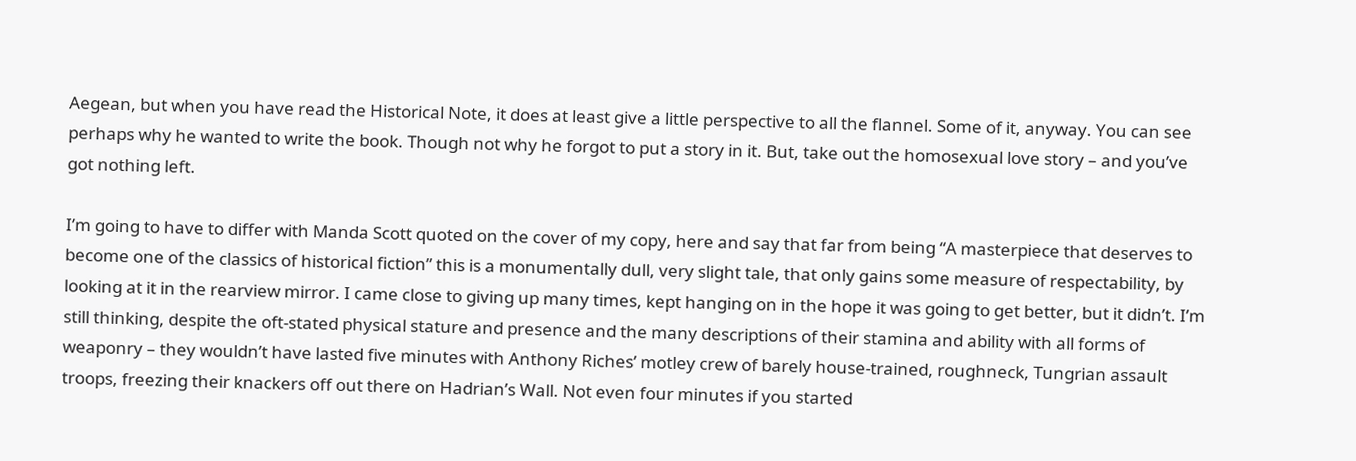Aegean, but when you have read the Historical Note, it does at least give a little perspective to all the flannel. Some of it, anyway. You can see perhaps why he wanted to write the book. Though not why he forgot to put a story in it. But, take out the homosexual love story – and you’ve got nothing left.

I’m going to have to differ with Manda Scott quoted on the cover of my copy, here and say that far from being “A masterpiece that deserves to become one of the classics of historical fiction” this is a monumentally dull, very slight tale, that only gains some measure of respectability, by looking at it in the rearview mirror. I came close to giving up many times, kept hanging on in the hope it was going to get better, but it didn’t. I’m still thinking, despite the oft-stated physical stature and presence and the many descriptions of their stamina and ability with all forms of weaponry – they wouldn’t have lasted five minutes with Anthony Riches’ motley crew of barely house-trained, roughneck, Tungrian assault troops, freezing their knackers off out there on Hadrian’s Wall. Not even four minutes if you started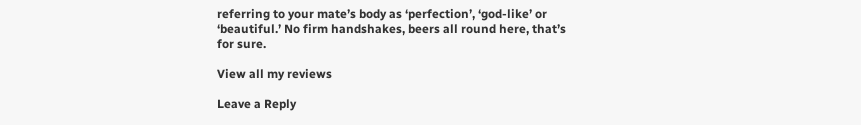referring to your mate’s body as ‘perfection’, ‘god-like’ or ‘beautiful.’ No firm handshakes, beers all round here, that’s for sure.

View all my reviews

Leave a Reply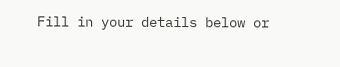Fill in your details below or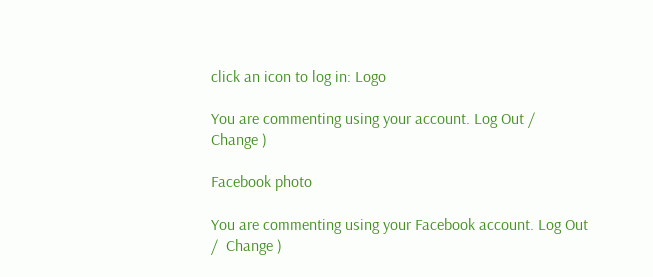click an icon to log in: Logo

You are commenting using your account. Log Out /  Change )

Facebook photo

You are commenting using your Facebook account. Log Out /  Change )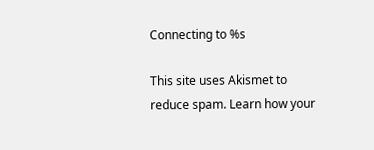Connecting to %s

This site uses Akismet to reduce spam. Learn how your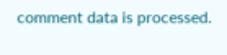comment data is processed.